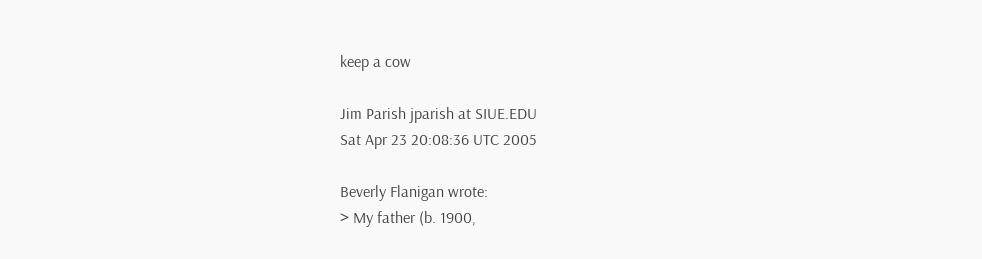keep a cow

Jim Parish jparish at SIUE.EDU
Sat Apr 23 20:08:36 UTC 2005

Beverly Flanigan wrote:
> My father (b. 1900,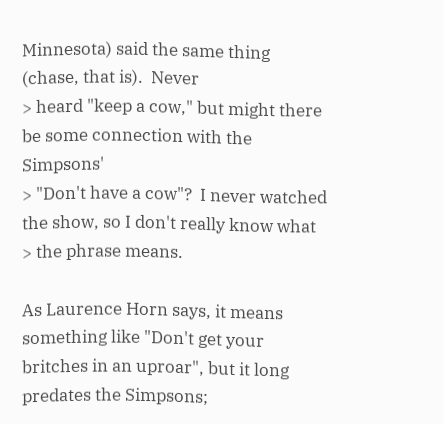Minnesota) said the same thing (chase, that is).  Never
> heard "keep a cow," but might there be some connection with the Simpsons'
> "Don't have a cow"?  I never watched the show, so I don't really know what
> the phrase means.

As Laurence Horn says, it means something like "Don't get your
britches in an uproar", but it long predates the Simpsons;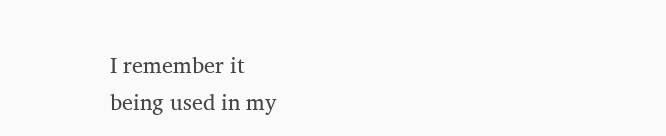I remember it
being used in my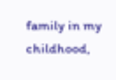family in my childhood,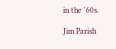in the '60s.

Jim Parish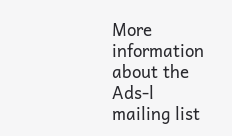More information about the Ads-l mailing list